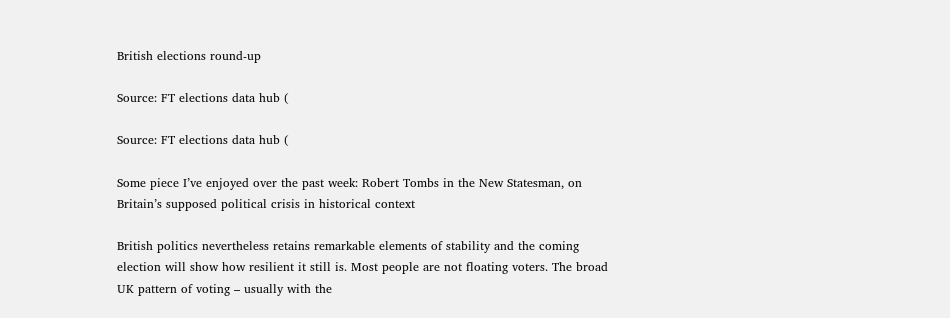British elections round-up

Source: FT elections data hub (

Source: FT elections data hub (

Some piece I’ve enjoyed over the past week: Robert Tombs in the New Statesman, on Britain’s supposed political crisis in historical context

British politics nevertheless retains remarkable elements of stability and the coming election will show how resilient it still is. Most people are not floating voters. The broad UK pattern of voting – usually with the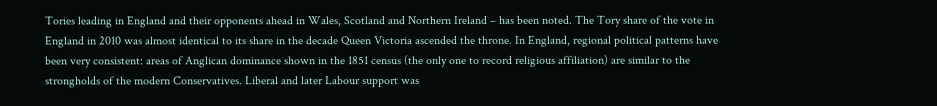Tories leading in England and their opponents ahead in Wales, Scotland and Northern Ireland – has been noted. The Tory share of the vote in England in 2010 was almost identical to its share in the decade Queen Victoria ascended the throne. In England, regional political patterns have been very consistent: areas of Anglican dominance shown in the 1851 census (the only one to record religious affiliation) are similar to the strongholds of the modern Conservatives. Liberal and later Labour support was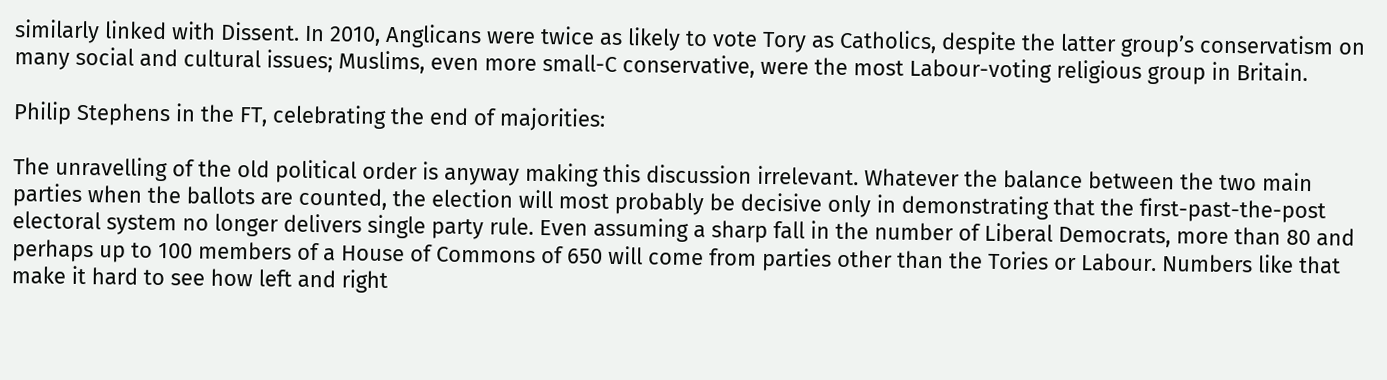similarly linked with Dissent. In 2010, Anglicans were twice as likely to vote Tory as Catholics, despite the latter group’s conservatism on many social and cultural issues; Muslims, even more small-C conservative, were the most Labour-voting religious group in Britain.

Philip Stephens in the FT, celebrating the end of majorities:

The unravelling of the old political order is anyway making this discussion irrelevant. Whatever the balance between the two main parties when the ballots are counted, the election will most probably be decisive only in demonstrating that the first-past-the-post electoral system no longer delivers single party rule. Even assuming a sharp fall in the number of Liberal Democrats, more than 80 and perhaps up to 100 members of a House of Commons of 650 will come from parties other than the Tories or Labour. Numbers like that make it hard to see how left and right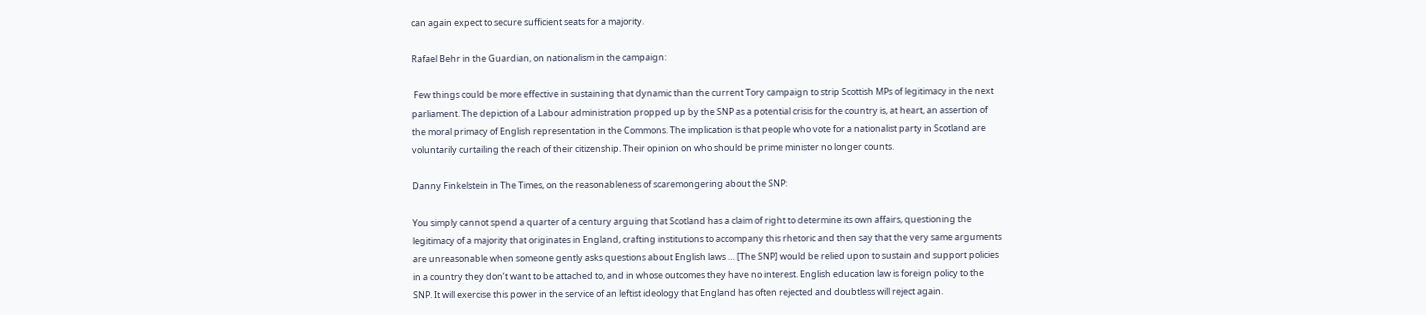can again expect to secure sufficient seats for a majority.

Rafael Behr in the Guardian, on nationalism in the campaign:

 Few things could be more effective in sustaining that dynamic than the current Tory campaign to strip Scottish MPs of legitimacy in the next parliament. The depiction of a Labour administration propped up by the SNP as a potential crisis for the country is, at heart, an assertion of the moral primacy of English representation in the Commons. The implication is that people who vote for a nationalist party in Scotland are voluntarily curtailing the reach of their citizenship. Their opinion on who should be prime minister no longer counts.

Danny Finkelstein in The Times, on the reasonableness of scaremongering about the SNP:

You simply cannot spend a quarter of a century arguing that Scotland has a claim of right to determine its own affairs, questioning the legitimacy of a majority that originates in England, crafting institutions to accompany this rhetoric and then say that the very same arguments are unreasonable when someone gently asks questions about English laws … [The SNP] would be relied upon to sustain and support policies in a country they don’t want to be attached to, and in whose outcomes they have no interest. English education law is foreign policy to the SNP. It will exercise this power in the service of an leftist ideology that England has often rejected and doubtless will reject again.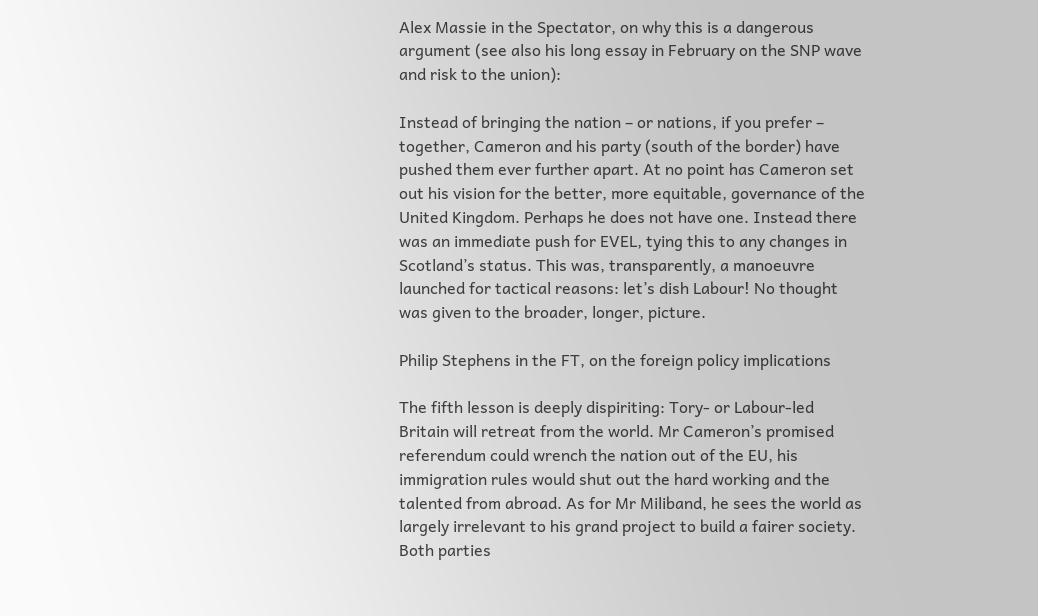Alex Massie in the Spectator, on why this is a dangerous argument (see also his long essay in February on the SNP wave and risk to the union):

Instead of bringing the nation – or nations, if you prefer – together, Cameron and his party (south of the border) have pushed them ever further apart. At no point has Cameron set out his vision for the better, more equitable, governance of the United Kingdom. Perhaps he does not have one. Instead there was an immediate push for EVEL, tying this to any changes in Scotland’s status. This was, transparently, a manoeuvre launched for tactical reasons: let’s dish Labour! No thought was given to the broader, longer, picture.

Philip Stephens in the FT, on the foreign policy implications

The fifth lesson is deeply dispiriting: Tory- or Labour-led Britain will retreat from the world. Mr Cameron’s promised referendum could wrench the nation out of the EU, his immigration rules would shut out the hard working and the talented from abroad. As for Mr Miliband, he sees the world as largely irrelevant to his grand project to build a fairer society. Both parties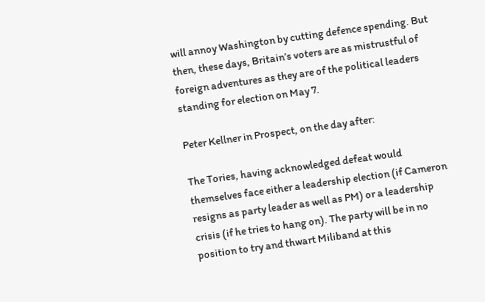will annoy Washington by cutting defence spending. But then, these days, Britain’s voters are as mistrustful of foreign adventures as they are of the political leaders standing for election on May 7.

Peter Kellner in Prospect, on the day after:

The Tories, having acknowledged defeat would themselves face either a leadership election (if Cameron resigns as party leader as well as PM) or a leadership crisis (if he tries to hang on). The party will be in no position to try and thwart Miliband at this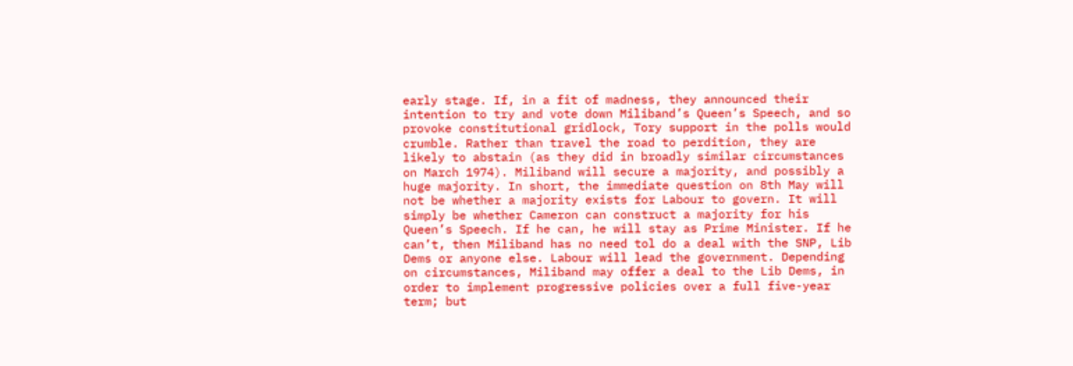early stage. If, in a fit of madness, they announced their intention to try and vote down Miliband’s Queen’s Speech, and so provoke constitutional gridlock, Tory support in the polls would crumble. Rather than travel the road to perdition, they are likely to abstain (as they did in broadly similar circumstances on March 1974). Miliband will secure a majority, and possibly a huge majority. In short, the immediate question on 8th May will not be whether a majority exists for Labour to govern. It will simply be whether Cameron can construct a majority for his Queen’s Speech. If he can, he will stay as Prime Minister. If he can’t, then Miliband has no need tol do a deal with the SNP, Lib Dems or anyone else. Labour will lead the government. Depending on circumstances, Miliband may offer a deal to the Lib Dems, in order to implement progressive policies over a full five-year term; but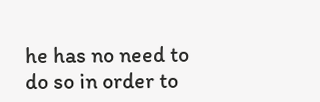he has no need to do so in order to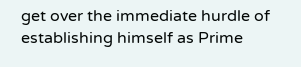get over the immediate hurdle of establishing himself as Prime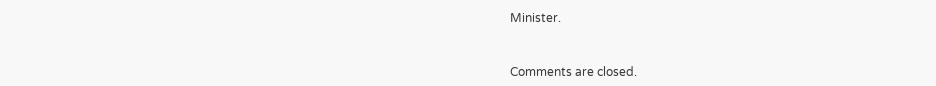Minister.


Comments are closed.